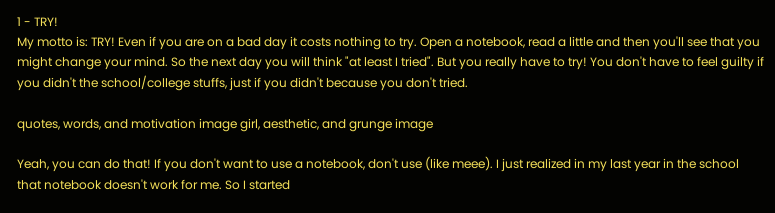1 - TRY!
My motto is: TRY! Even if you are on a bad day it costs nothing to try. Open a notebook, read a little and then you'll see that you might change your mind. So the next day you will think "at least I tried". But you really have to try! You don't have to feel guilty if you didn't the school/college stuffs, just if you didn't because you don't tried.

quotes, words, and motivation image girl, aesthetic, and grunge image

Yeah, you can do that! If you don't want to use a notebook, don't use (like meee). I just realized in my last year in the school that notebook doesn't work for me. So I started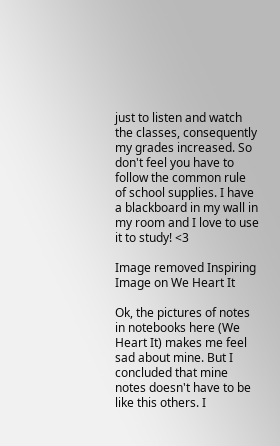just to listen and watch the classes, consequently my grades increased. So don't feel you have to follow the common rule of school supplies. I have a blackboard in my wall in my room and I love to use it to study! <3

Image removed Inspiring Image on We Heart It

Ok, the pictures of notes in notebooks here (We Heart It) makes me feel sad about mine. But I concluded that mine notes doesn't have to be like this others. I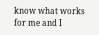know what works for me and I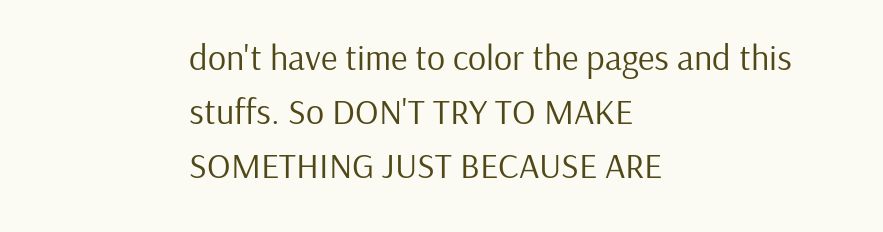don't have time to color the pages and this stuffs. So DON'T TRY TO MAKE SOMETHING JUST BECAUSE ARE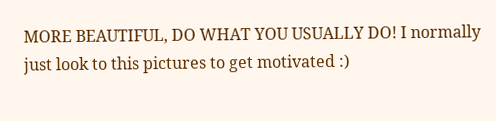MORE BEAUTIFUL, DO WHAT YOU USUALLY DO! I normally just look to this pictures to get motivated :)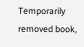Temporarily removed book,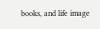books, and life image